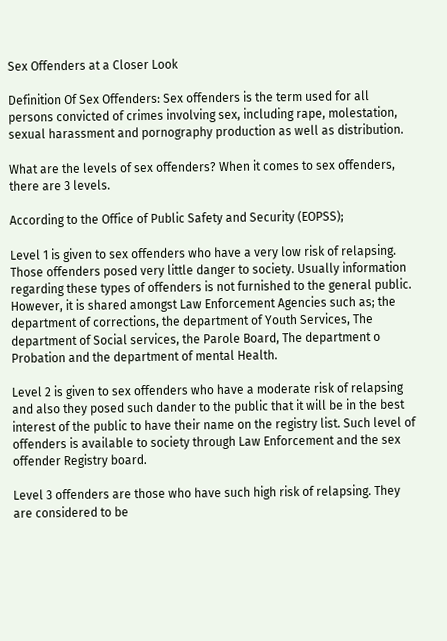Sex Offenders at a Closer Look

Definition Of Sex Offenders: Sex offenders is the term used for all persons convicted of crimes involving sex, including rape, molestation, sexual harassment and pornography production as well as distribution.

What are the levels of sex offenders? When it comes to sex offenders, there are 3 levels.

According to the Office of Public Safety and Security (EOPSS);

Level 1 is given to sex offenders who have a very low risk of relapsing. Those offenders posed very little danger to society. Usually information regarding these types of offenders is not furnished to the general public. However, it is shared amongst Law Enforcement Agencies such as; the department of corrections, the department of Youth Services, The department of Social services, the Parole Board, The department o Probation and the department of mental Health.

Level 2 is given to sex offenders who have a moderate risk of relapsing and also they posed such dander to the public that it will be in the best interest of the public to have their name on the registry list. Such level of offenders is available to society through Law Enforcement and the sex offender Registry board.

Level 3 offenders are those who have such high risk of relapsing. They are considered to be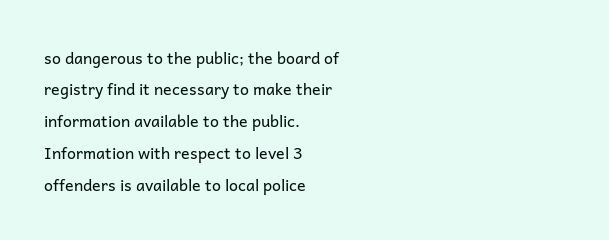so dangerous to the public; the board of registry find it necessary to make their information available to the public. Information with respect to level 3 offenders is available to local police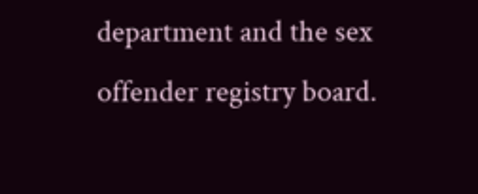department and the sex offender registry board.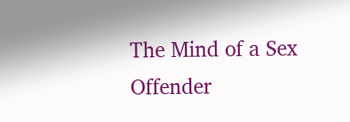The Mind of a Sex Offender